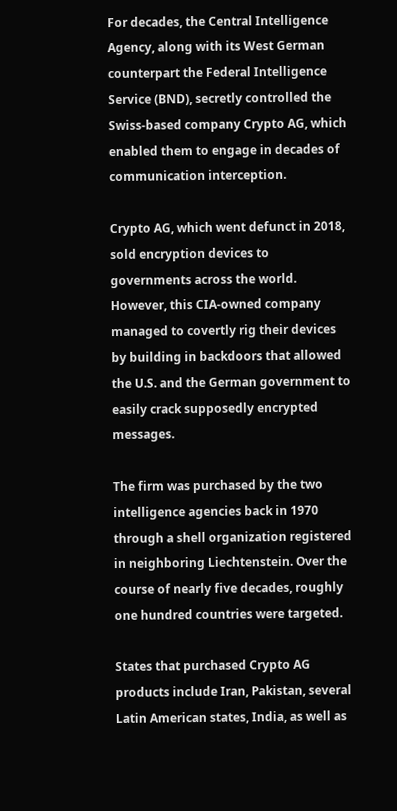For decades, the Central Intelligence Agency, along with its West German counterpart the Federal Intelligence Service (BND), secretly controlled the Swiss-based company Crypto AG, which enabled them to engage in decades of communication interception.

Crypto AG, which went defunct in 2018, sold encryption devices to governments across the world. However, this CIA-owned company managed to covertly rig their devices by building in backdoors that allowed the U.S. and the German government to easily crack supposedly encrypted messages.

The firm was purchased by the two intelligence agencies back in 1970 through a shell organization registered in neighboring Liechtenstein. Over the course of nearly five decades, roughly one hundred countries were targeted.

States that purchased Crypto AG products include Iran, Pakistan, several Latin American states, India, as well as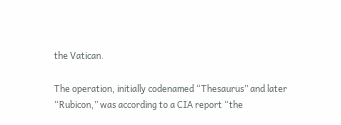the Vatican.

The operation, initially codenamed “Thesaurus” and later “Rubicon,” was according to a CIA report “the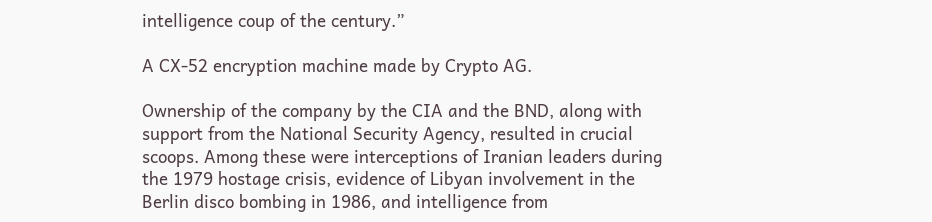intelligence coup of the century.”

A CX-52 encryption machine made by Crypto AG.

Ownership of the company by the CIA and the BND, along with support from the National Security Agency, resulted in crucial scoops. Among these were interceptions of Iranian leaders during the 1979 hostage crisis, evidence of Libyan involvement in the Berlin disco bombing in 1986, and intelligence from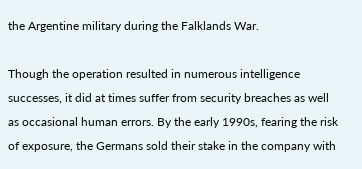the Argentine military during the Falklands War.

Though the operation resulted in numerous intelligence successes, it did at times suffer from security breaches as well as occasional human errors. By the early 1990s, fearing the risk of exposure, the Germans sold their stake in the company with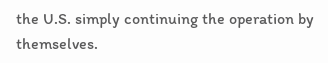the U.S. simply continuing the operation by themselves.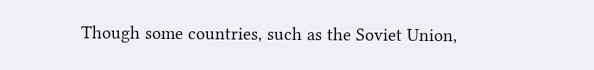Though some countries, such as the Soviet Union,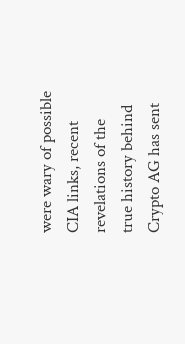were wary of possible CIA links, recent revelations of the true history behind Crypto AG has sent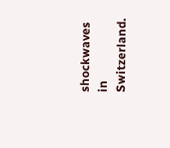shockwaves in Switzerland.